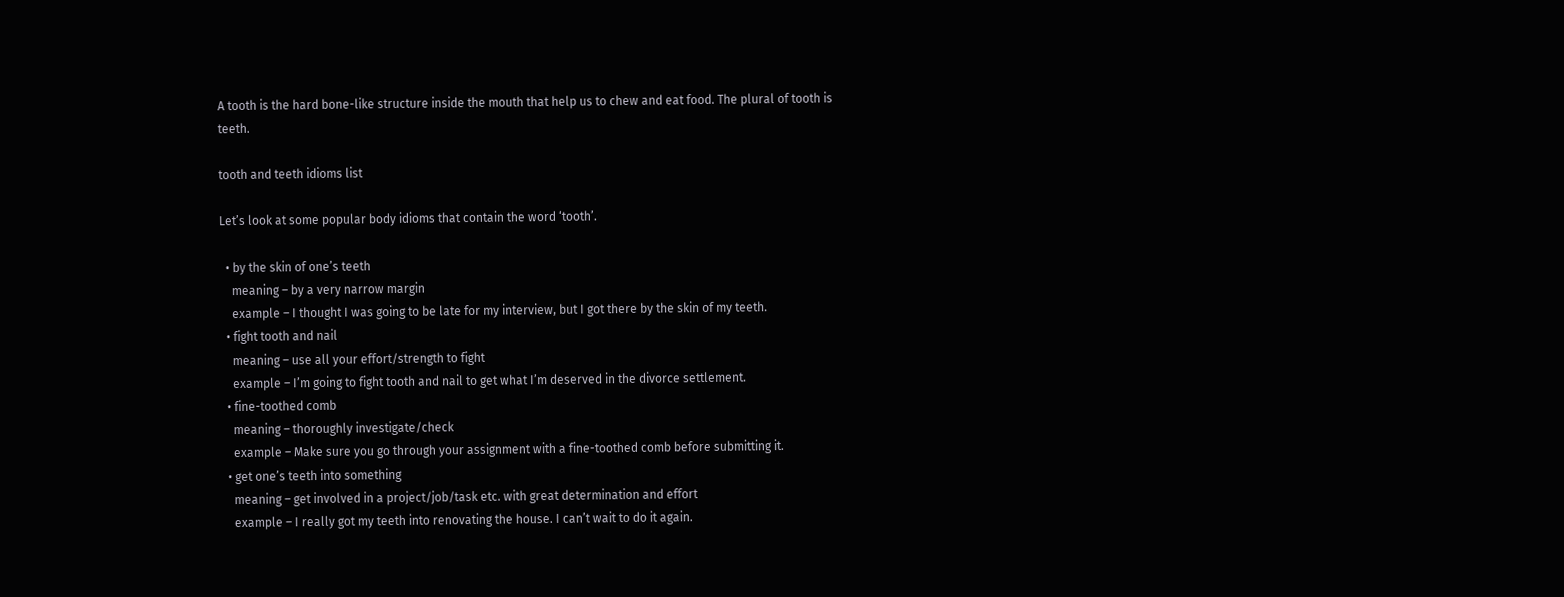A tooth is the hard bone-like structure inside the mouth that help us to chew and eat food. The plural of tooth is teeth.

tooth and teeth idioms list

Let’s look at some popular body idioms that contain the word ‘tooth’.

  • by the skin of one’s teeth
    meaning – by a very narrow margin
    example – I thought I was going to be late for my interview, but I got there by the skin of my teeth.
  • fight tooth and nail
    meaning – use all your effort/strength to fight
    example – I’m going to fight tooth and nail to get what I’m deserved in the divorce settlement.
  • fine-toothed comb
    meaning – thoroughly investigate/check
    example – Make sure you go through your assignment with a fine-toothed comb before submitting it.
  • get one’s teeth into something
    meaning – get involved in a project/job/task etc. with great determination and effort
    example – I really got my teeth into renovating the house. I can’t wait to do it again.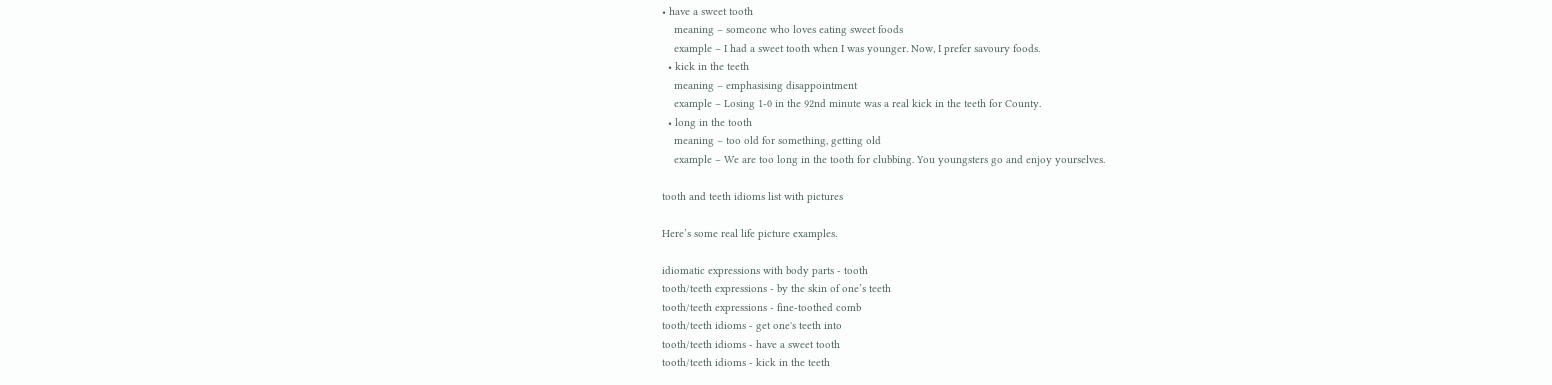• have a sweet tooth
    meaning – someone who loves eating sweet foods
    example – I had a sweet tooth when I was younger. Now, I prefer savoury foods.
  • kick in the teeth
    meaning – emphasising disappointment
    example – Losing 1-0 in the 92nd minute was a real kick in the teeth for County.
  • long in the tooth
    meaning – too old for something, getting old
    example – We are too long in the tooth for clubbing. You youngsters go and enjoy yourselves.

tooth and teeth idioms list with pictures

Here’s some real life picture examples.

idiomatic expressions with body parts - tooth
tooth/teeth expressions - by the skin of one’s teeth
tooth/teeth expressions - fine-toothed comb
tooth/teeth idioms - get one's teeth into
tooth/teeth idioms - have a sweet tooth
tooth/teeth idioms - kick in the teeth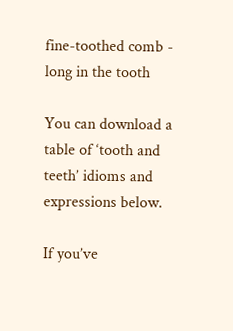fine-toothed comb - long in the tooth

You can download a table of ‘tooth and teeth’ idioms and expressions below.

If you’ve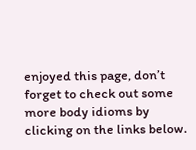enjoyed this page, don’t forget to check out some more body idioms by clicking on the links below.